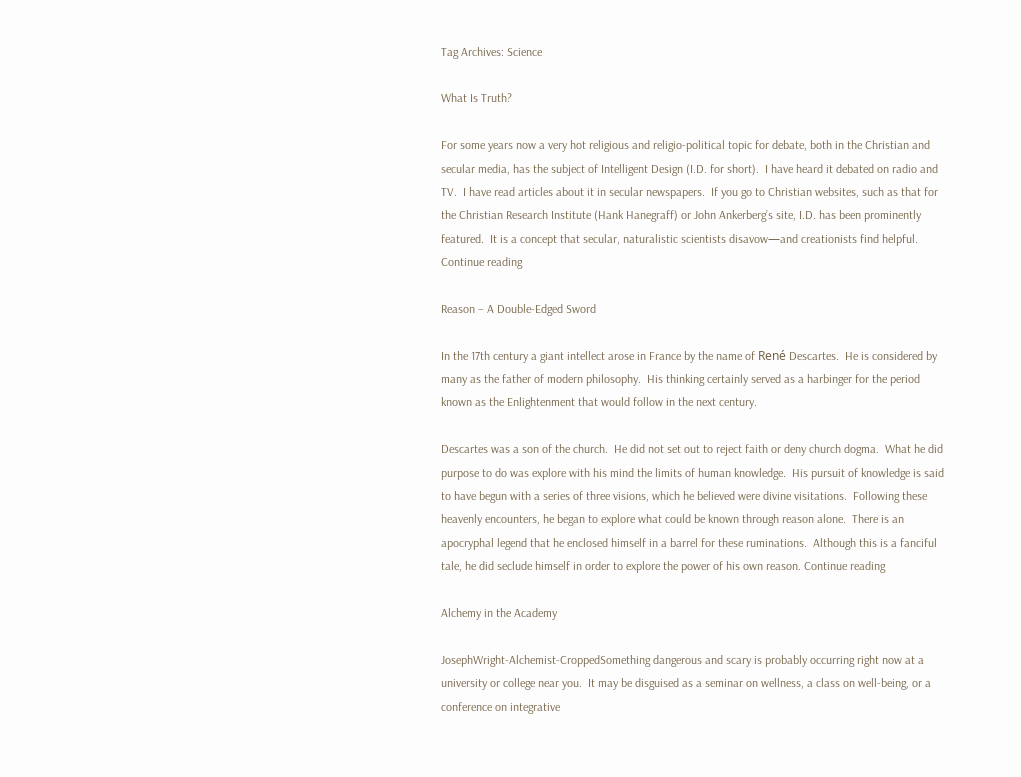Tag Archives: Science

What Is Truth?

For some years now a very hot religious and religio-political topic for debate, both in the Christian and secular media, has the subject of Intelligent Design (I.D. for short).  I have heard it debated on radio and TV.  I have read articles about it in secular newspapers.  If you go to Christian websites, such as that for the Christian Research Institute (Hank Hanegraff) or John Ankerberg’s site, I.D. has been prominently featured.  It is a concept that secular, naturalistic scientists disavow—and creationists find helpful.  Continue reading

Reason – A Double-Edged Sword

In the 17th century a giant intellect arose in France by the name of René Descartes.  He is considered by many as the father of modern philosophy.  His thinking certainly served as a harbinger for the period known as the Enlightenment that would follow in the next century.

Descartes was a son of the church.  He did not set out to reject faith or deny church dogma.  What he did purpose to do was explore with his mind the limits of human knowledge.  His pursuit of knowledge is said to have begun with a series of three visions, which he believed were divine visitations.  Following these heavenly encounters, he began to explore what could be known through reason alone.  There is an apocryphal legend that he enclosed himself in a barrel for these ruminations.  Although this is a fanciful tale, he did seclude himself in order to explore the power of his own reason. Continue reading

Alchemy in the Academy

JosephWright-Alchemist-CroppedSomething dangerous and scary is probably occurring right now at a university or college near you.  It may be disguised as a seminar on wellness, a class on well-being, or a conference on integrative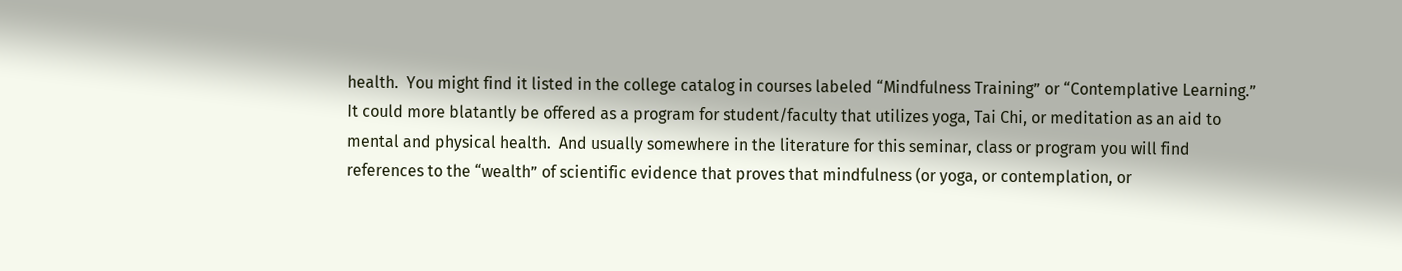health.  You might find it listed in the college catalog in courses labeled “Mindfulness Training” or “Contemplative Learning.”  It could more blatantly be offered as a program for student/faculty that utilizes yoga, Tai Chi, or meditation as an aid to mental and physical health.  And usually somewhere in the literature for this seminar, class or program you will find references to the “wealth” of scientific evidence that proves that mindfulness (or yoga, or contemplation, or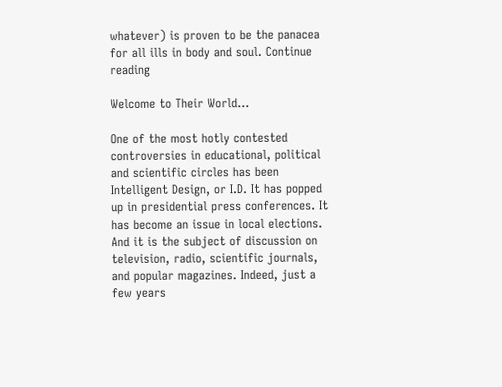whatever) is proven to be the panacea for all ills in body and soul. Continue reading

Welcome to Their World…

One of the most hotly contested controversies in educational, political and scientific circles has been Intelligent Design, or I.D. It has popped up in presidential press conferences. It has become an issue in local elections. And it is the subject of discussion on television, radio, scientific journals, and popular magazines. Indeed, just a few years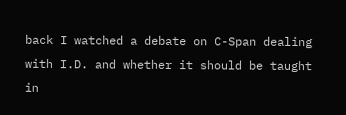back I watched a debate on C-Span dealing with I.D. and whether it should be taught in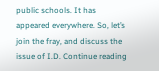public schools. It has appeared everywhere. So, let’s join the fray, and discuss the issue of I.D. Continue reading